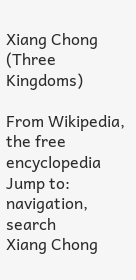Xiang Chong (Three Kingdoms)

From Wikipedia, the free encyclopedia
Jump to: navigation, search
Xiang Chong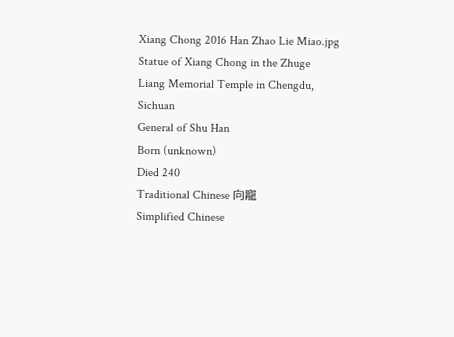Xiang Chong 2016 Han Zhao Lie Miao.jpg
Statue of Xiang Chong in the Zhuge Liang Memorial Temple in Chengdu, Sichuan
General of Shu Han
Born (unknown)
Died 240
Traditional Chinese 向寵
Simplified Chinese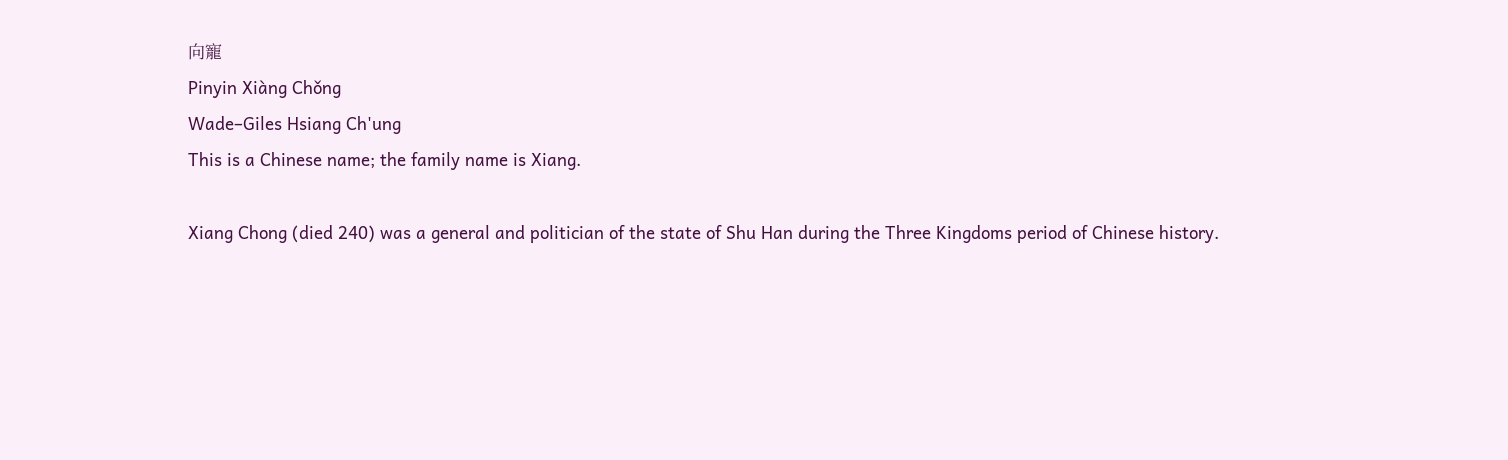向寵
Pinyin Xiàng Chǒng
Wade–Giles Hsiang Ch'ung
This is a Chinese name; the family name is Xiang.

Xiang Chong (died 240) was a general and politician of the state of Shu Han during the Three Kingdoms period of Chinese history.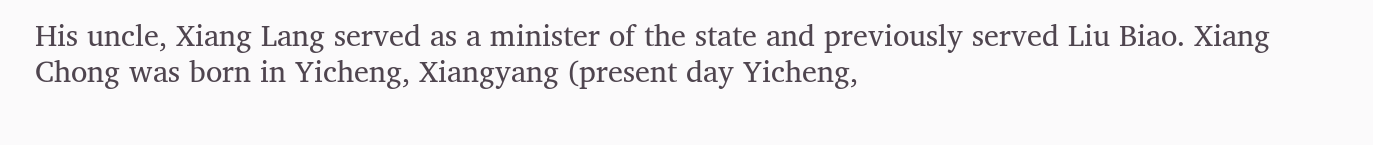His uncle, Xiang Lang served as a minister of the state and previously served Liu Biao. Xiang Chong was born in Yicheng, Xiangyang (present day Yicheng,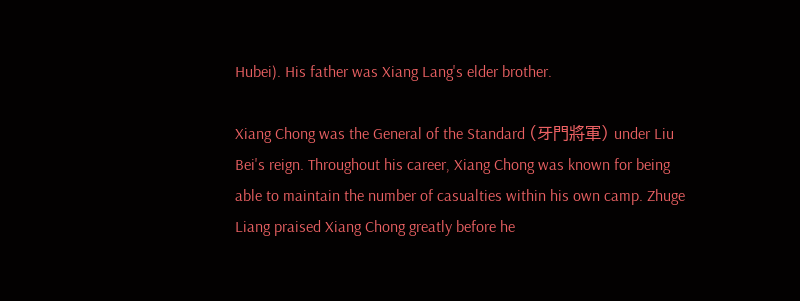Hubei). His father was Xiang Lang's elder brother.

Xiang Chong was the General of the Standard (牙門將軍) under Liu Bei's reign. Throughout his career, Xiang Chong was known for being able to maintain the number of casualties within his own camp. Zhuge Liang praised Xiang Chong greatly before he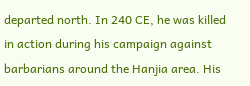departed north. In 240 CE, he was killed in action during his campaign against barbarians around the Hanjia area. His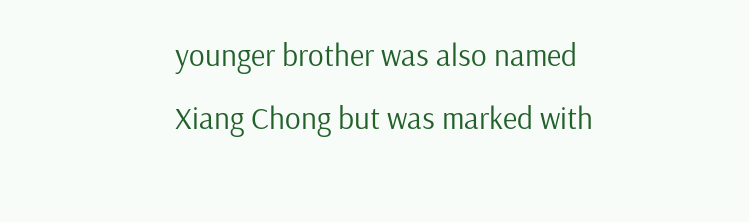younger brother was also named Xiang Chong but was marked with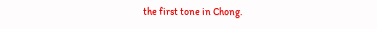the first tone in Chong.